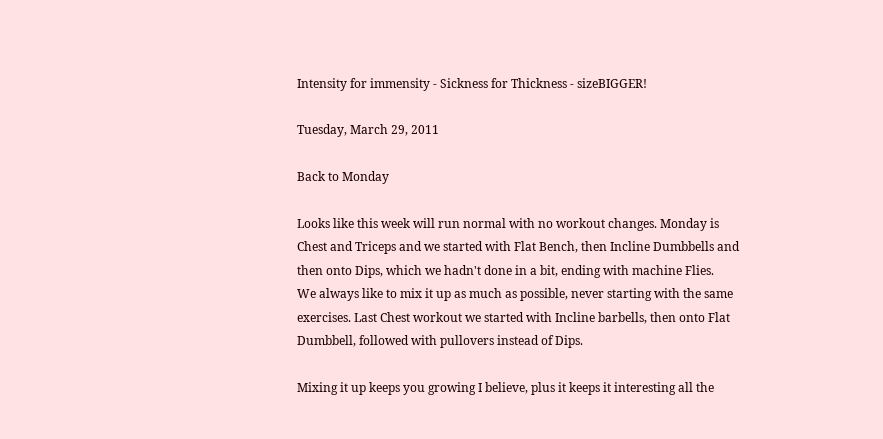Intensity for immensity - Sickness for Thickness - sizeBIGGER!

Tuesday, March 29, 2011

Back to Monday

Looks like this week will run normal with no workout changes. Monday is Chest and Triceps and we started with Flat Bench, then Incline Dumbbells and then onto Dips, which we hadn't done in a bit, ending with machine Flies.
We always like to mix it up as much as possible, never starting with the same exercises. Last Chest workout we started with Incline barbells, then onto Flat Dumbbell, followed with pullovers instead of Dips.

Mixing it up keeps you growing I believe, plus it keeps it interesting all the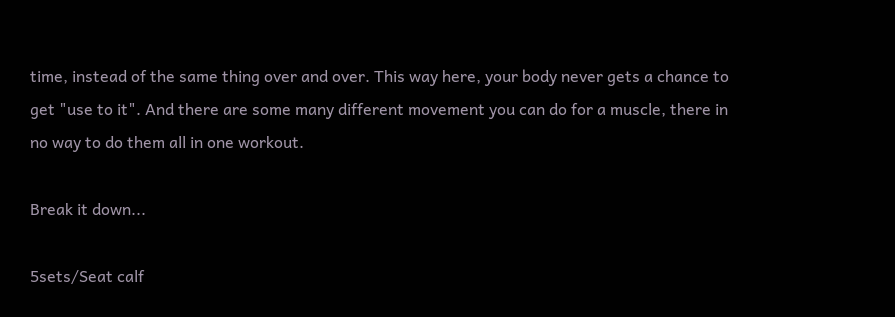time, instead of the same thing over and over. This way here, your body never gets a chance to get "use to it". And there are some many different movement you can do for a muscle, there in no way to do them all in one workout.

Break it down...

5sets/Seat calf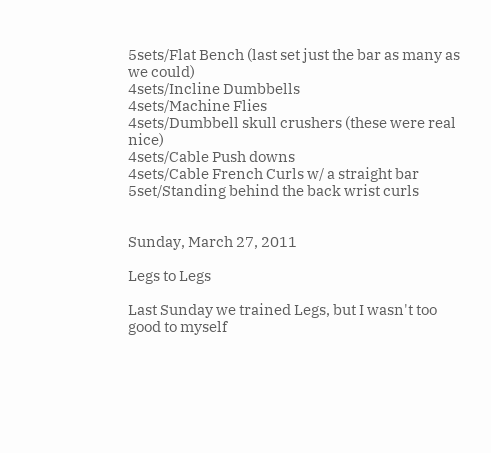5sets/Flat Bench (last set just the bar as many as we could)
4sets/Incline Dumbbells
4sets/Machine Flies
4sets/Dumbbell skull crushers (these were real nice)
4sets/Cable Push downs
4sets/Cable French Curls w/ a straight bar
5set/Standing behind the back wrist curls


Sunday, March 27, 2011

Legs to Legs

Last Sunday we trained Legs, but I wasn't too good to myself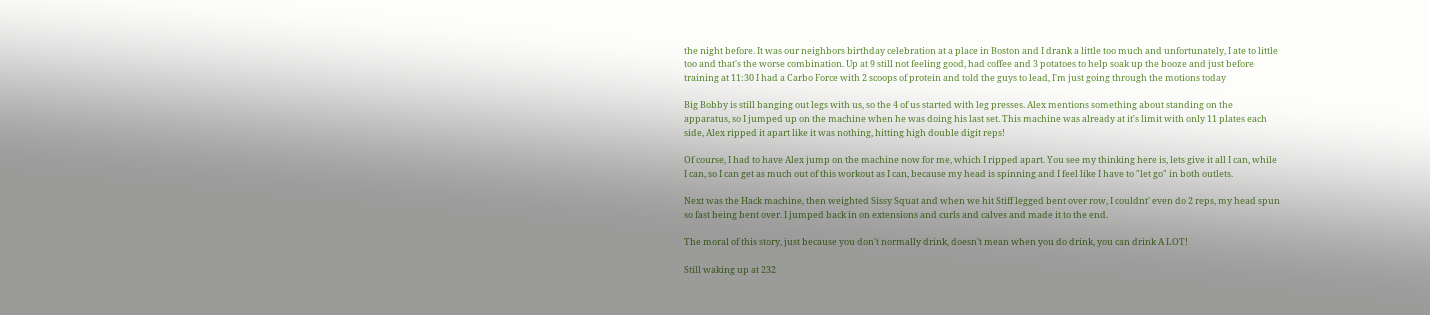the night before. It was our neighbors birthday celebration at a place in Boston and I drank a little too much and unfortunately, I ate to little too and that's the worse combination. Up at 9 still not feeling good, had coffee and 3 potatoes to help soak up the booze and just before training at 11:30 I had a Carbo Force with 2 scoops of protein and told the guys to lead, I'm just going through the motions today

Big Bobby is still banging out legs with us, so the 4 of us started with leg presses. Alex mentions something about standing on the apparatus, so I jumped up on the machine when he was doing his last set. This machine was already at it's limit with only 11 plates each side, Alex ripped it apart like it was nothing, hitting high double digit reps!

Of course, I had to have Alex jump on the machine now for me, which I ripped apart. You see my thinking here is, lets give it all I can, while I can, so I can get as much out of this workout as I can, because my head is spinning and I feel like I have to "let go" in both outlets.

Next was the Hack machine, then weighted Sissy Squat and when we hit Stiff legged bent over row, I couldnt' even do 2 reps, my head spun so fast being bent over. I jumped back in on extensions and curls and calves and made it to the end.

The moral of this story, just because you don't normally drink, doesn't mean when you do drink, you can drink A LOT!

Still waking up at 232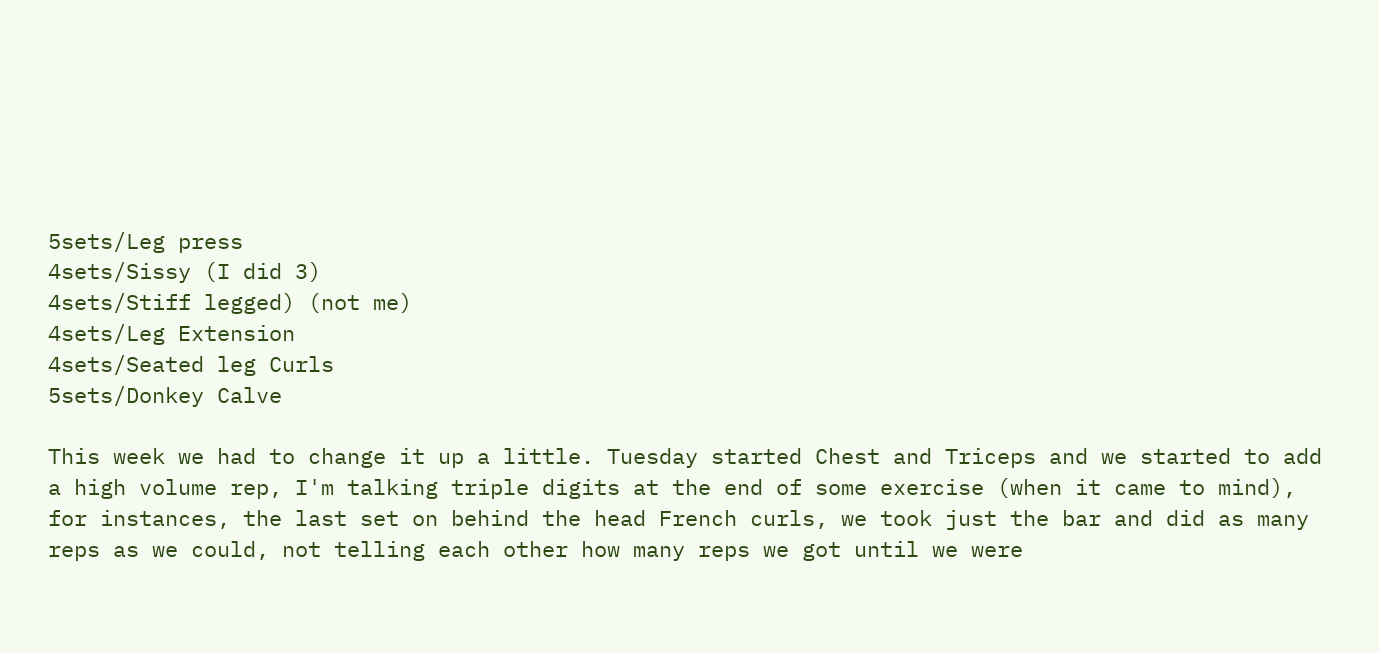5sets/Leg press
4sets/Sissy (I did 3)
4sets/Stiff legged) (not me)
4sets/Leg Extension
4sets/Seated leg Curls
5sets/Donkey Calve

This week we had to change it up a little. Tuesday started Chest and Triceps and we started to add a high volume rep, I'm talking triple digits at the end of some exercise (when it came to mind), for instances, the last set on behind the head French curls, we took just the bar and did as many reps as we could, not telling each other how many reps we got until we were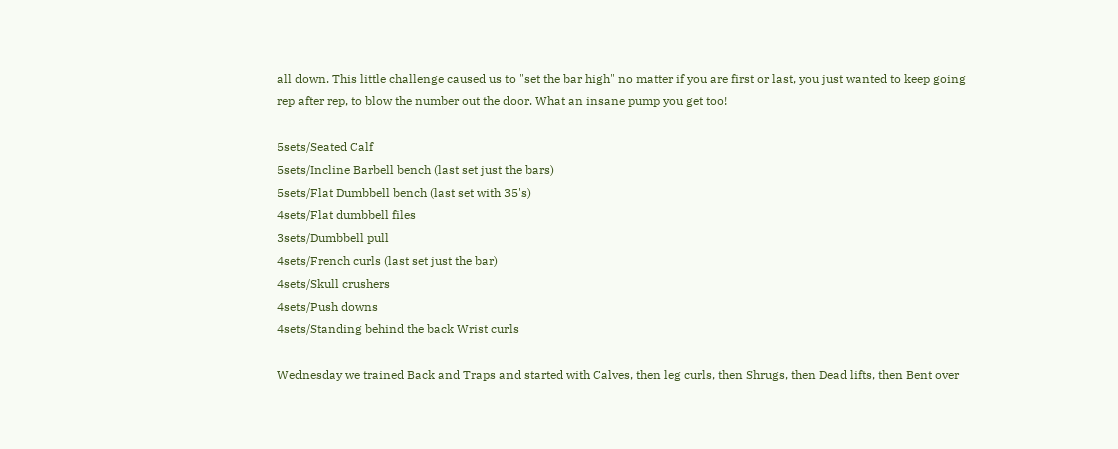all down. This little challenge caused us to "set the bar high" no matter if you are first or last, you just wanted to keep going rep after rep, to blow the number out the door. What an insane pump you get too!

5sets/Seated Calf
5sets/Incline Barbell bench (last set just the bars)
5sets/Flat Dumbbell bench (last set with 35's)
4sets/Flat dumbbell files
3sets/Dumbbell pull
4sets/French curls (last set just the bar)
4sets/Skull crushers
4sets/Push downs
4sets/Standing behind the back Wrist curls

Wednesday we trained Back and Traps and started with Calves, then leg curls, then Shrugs, then Dead lifts, then Bent over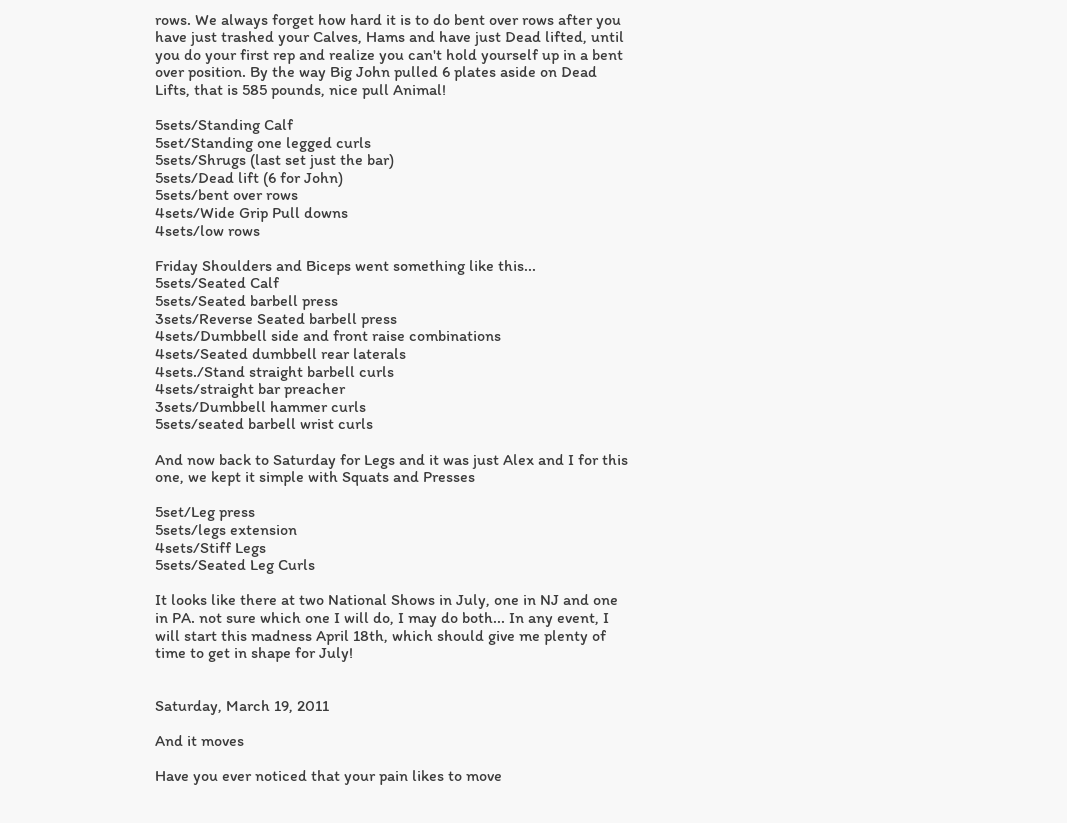rows. We always forget how hard it is to do bent over rows after you have just trashed your Calves, Hams and have just Dead lifted, until you do your first rep and realize you can't hold yourself up in a bent over position. By the way Big John pulled 6 plates aside on Dead Lifts, that is 585 pounds, nice pull Animal!

5sets/Standing Calf
5set/Standing one legged curls
5sets/Shrugs (last set just the bar)
5sets/Dead lift (6 for John)
5sets/bent over rows
4sets/Wide Grip Pull downs
4sets/low rows

Friday Shoulders and Biceps went something like this...
5sets/Seated Calf
5sets/Seated barbell press
3sets/Reverse Seated barbell press
4sets/Dumbbell side and front raise combinations
4sets/Seated dumbbell rear laterals
4sets./Stand straight barbell curls
4sets/straight bar preacher
3sets/Dumbbell hammer curls
5sets/seated barbell wrist curls

And now back to Saturday for Legs and it was just Alex and I for this one, we kept it simple with Squats and Presses

5set/Leg press
5sets/legs extension
4sets/Stiff Legs
5sets/Seated Leg Curls

It looks like there at two National Shows in July, one in NJ and one in PA. not sure which one I will do, I may do both... In any event, I will start this madness April 18th, which should give me plenty of time to get in shape for July!


Saturday, March 19, 2011

And it moves

Have you ever noticed that your pain likes to move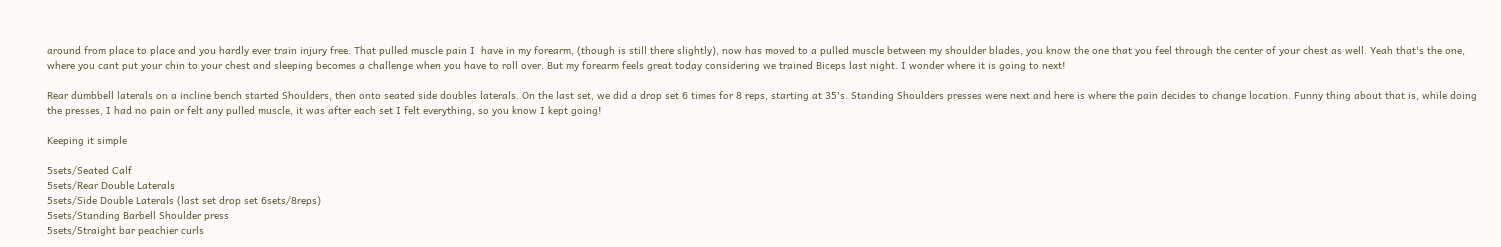around from place to place and you hardly ever train injury free. That pulled muscle pain I  have in my forearm, (though is still there slightly), now has moved to a pulled muscle between my shoulder blades, you know the one that you feel through the center of your chest as well. Yeah that's the one, where you cant put your chin to your chest and sleeping becomes a challenge when you have to roll over. But my forearm feels great today considering we trained Biceps last night. I wonder where it is going to next!

Rear dumbbell laterals on a incline bench started Shoulders, then onto seated side doubles laterals. On the last set, we did a drop set 6 times for 8 reps, starting at 35's. Standing Shoulders presses were next and here is where the pain decides to change location. Funny thing about that is, while doing the presses, I had no pain or felt any pulled muscle, it was after each set I felt everything, so you know I kept going!

Keeping it simple

5sets/Seated Calf
5sets/Rear Double Laterals
5sets/Side Double Laterals (last set drop set 6sets/8reps)
5sets/Standing Barbell Shoulder press
5sets/Straight bar peachier curls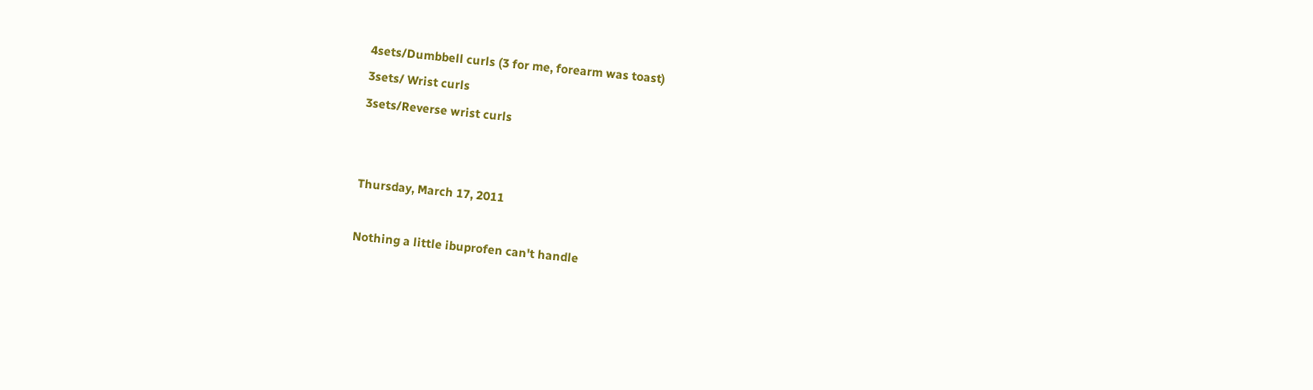4sets/Dumbbell curls (3 for me, forearm was toast)
3sets/ Wrist curls
3sets/Reverse wrist curls


Thursday, March 17, 2011

Nothing a little ibuprofen can't handle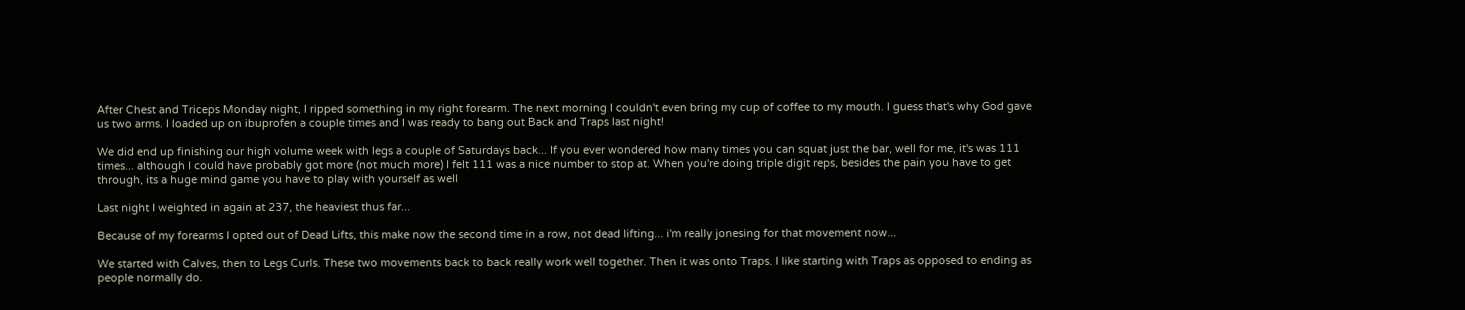After Chest and Triceps Monday night, I ripped something in my right forearm. The next morning I couldn't even bring my cup of coffee to my mouth. I guess that's why God gave us two arms. I loaded up on ibuprofen a couple times and I was ready to bang out Back and Traps last night!

We did end up finishing our high volume week with legs a couple of Saturdays back... If you ever wondered how many times you can squat just the bar, well for me, it's was 111 times... although I could have probably got more (not much more) I felt 111 was a nice number to stop at. When you're doing triple digit reps, besides the pain you have to get through, its a huge mind game you have to play with yourself as well

Last night I weighted in again at 237, the heaviest thus far...

Because of my forearms I opted out of Dead Lifts, this make now the second time in a row, not dead lifting... i'm really jonesing for that movement now...

We started with Calves, then to Legs Curls. These two movements back to back really work well together. Then it was onto Traps. I like starting with Traps as opposed to ending as people normally do.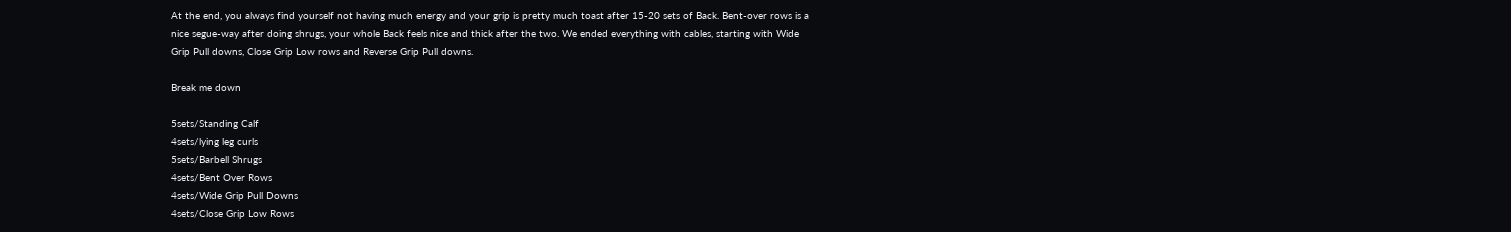At the end, you always find yourself not having much energy and your grip is pretty much toast after 15-20 sets of Back. Bent-over rows is a nice segue-way after doing shrugs, your whole Back feels nice and thick after the two. We ended everything with cables, starting with Wide Grip Pull downs, Close Grip Low rows and Reverse Grip Pull downs.

Break me down

5sets/Standing Calf
4sets/lying leg curls
5sets/Barbell Shrugs
4sets/Bent Over Rows
4sets/Wide Grip Pull Downs
4sets/Close Grip Low Rows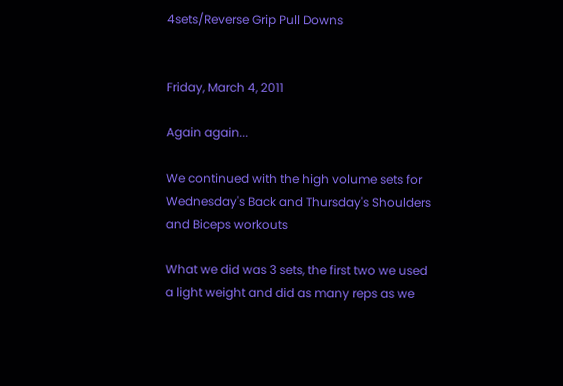4sets/Reverse Grip Pull Downs


Friday, March 4, 2011

Again again...

We continued with the high volume sets for Wednesday's Back and Thursday's Shoulders and Biceps workouts

What we did was 3 sets, the first two we used a light weight and did as many reps as we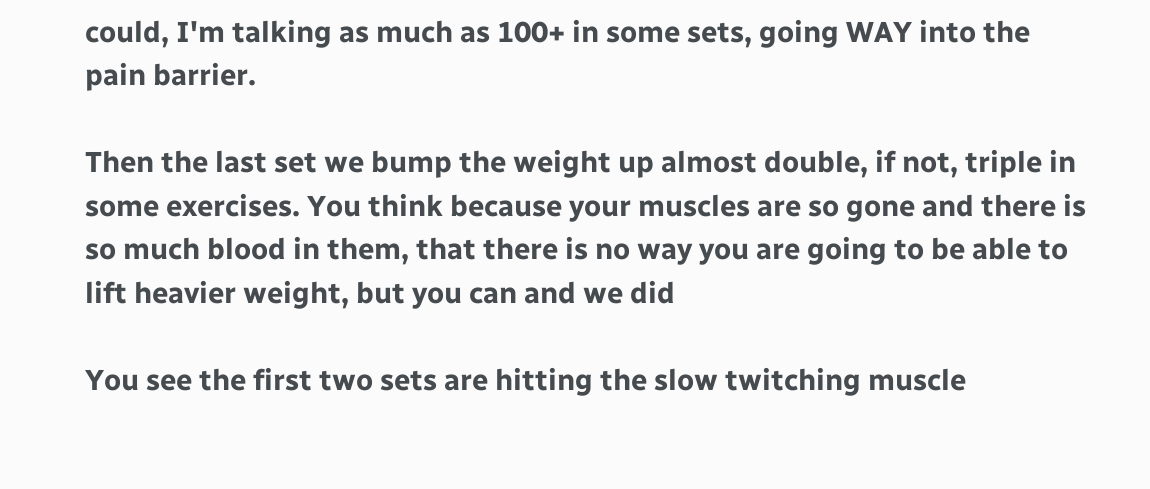could, I'm talking as much as 100+ in some sets, going WAY into the pain barrier.

Then the last set we bump the weight up almost double, if not, triple in some exercises. You think because your muscles are so gone and there is so much blood in them, that there is no way you are going to be able to lift heavier weight, but you can and we did

You see the first two sets are hitting the slow twitching muscle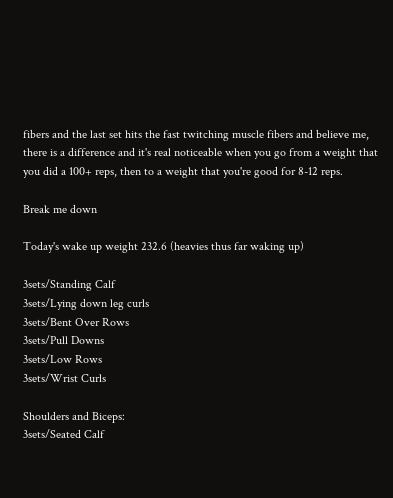fibers and the last set hits the fast twitching muscle fibers and believe me, there is a difference and it's real noticeable when you go from a weight that you did a 100+ reps, then to a weight that you're good for 8-12 reps.

Break me down

Today's wake up weight 232.6 (heavies thus far waking up)

3sets/Standing Calf
3sets/Lying down leg curls
3sets/Bent Over Rows
3sets/Pull Downs
3sets/Low Rows
3sets/Wrist Curls

Shoulders and Biceps:
3sets/Seated Calf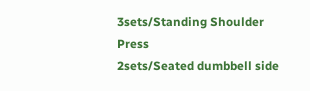3sets/Standing Shoulder Press
2sets/Seated dumbbell side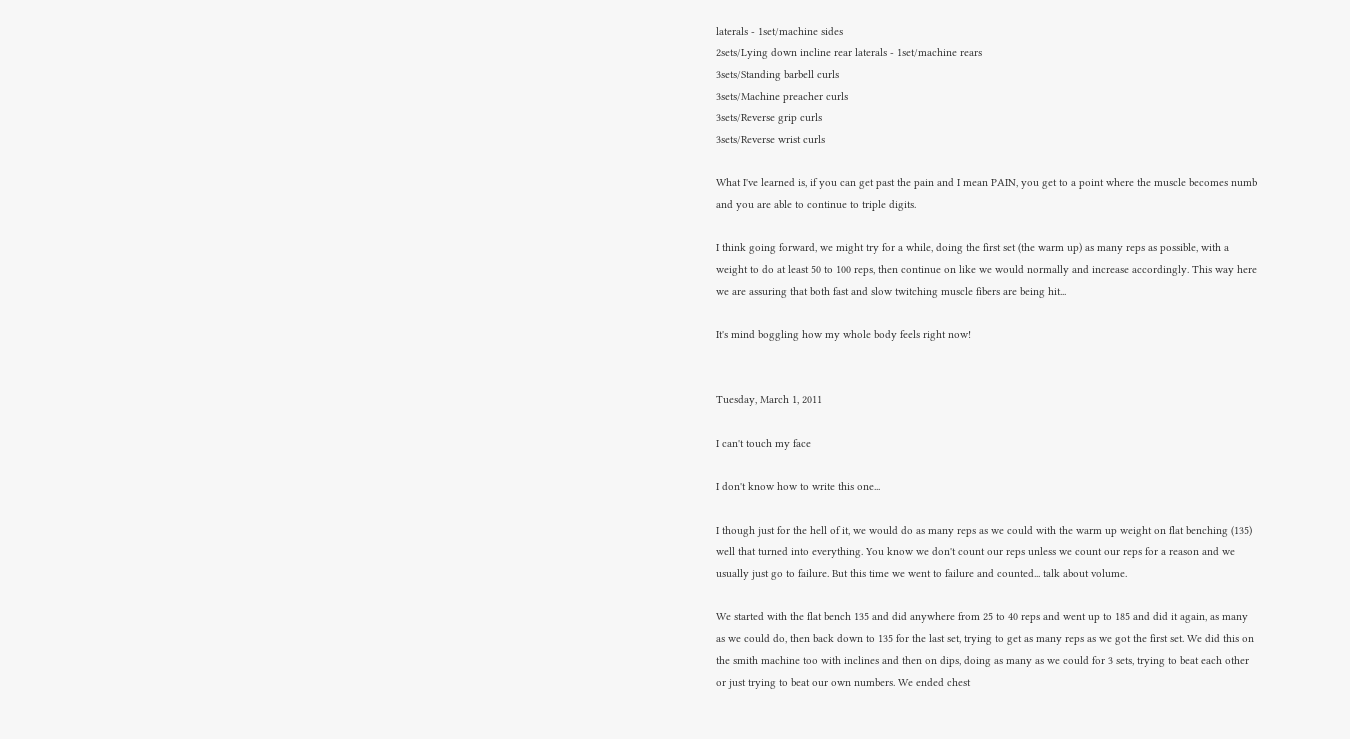laterals - 1set/machine sides
2sets/Lying down incline rear laterals - 1set/machine rears
3sets/Standing barbell curls
3sets/Machine preacher curls
3sets/Reverse grip curls
3sets/Reverse wrist curls

What I've learned is, if you can get past the pain and I mean PAIN, you get to a point where the muscle becomes numb and you are able to continue to triple digits.

I think going forward, we might try for a while, doing the first set (the warm up) as many reps as possible, with a weight to do at least 50 to 100 reps, then continue on like we would normally and increase accordingly. This way here we are assuring that both fast and slow twitching muscle fibers are being hit...

It's mind boggling how my whole body feels right now!


Tuesday, March 1, 2011

I can't touch my face

I don't know how to write this one...

I though just for the hell of it, we would do as many reps as we could with the warm up weight on flat benching (135) well that turned into everything. You know we don't count our reps unless we count our reps for a reason and we usually just go to failure. But this time we went to failure and counted... talk about volume.

We started with the flat bench 135 and did anywhere from 25 to 40 reps and went up to 185 and did it again, as many as we could do, then back down to 135 for the last set, trying to get as many reps as we got the first set. We did this on the smith machine too with inclines and then on dips, doing as many as we could for 3 sets, trying to beat each other or just trying to beat our own numbers. We ended chest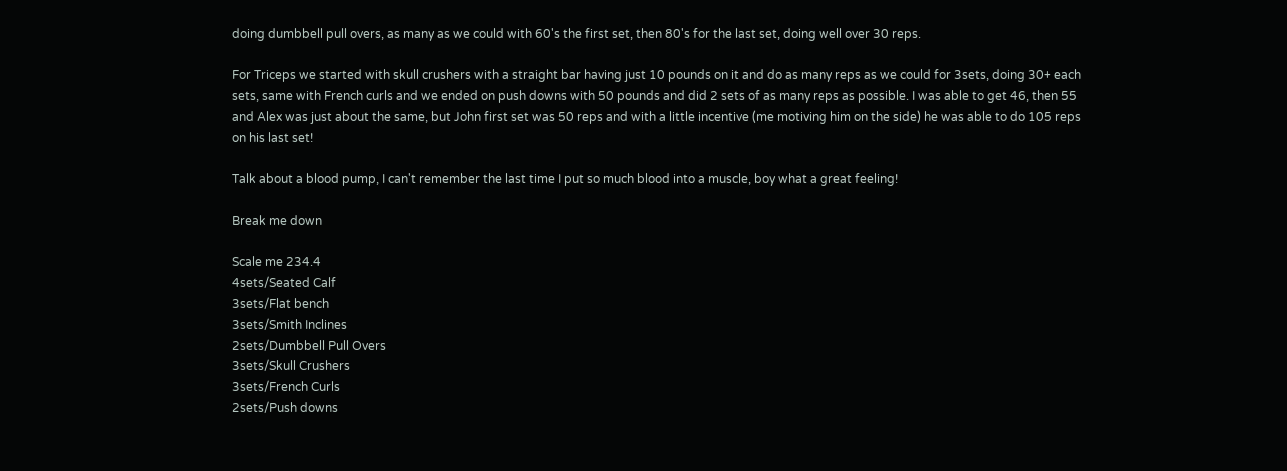doing dumbbell pull overs, as many as we could with 60's the first set, then 80's for the last set, doing well over 30 reps.

For Triceps we started with skull crushers with a straight bar having just 10 pounds on it and do as many reps as we could for 3sets, doing 30+ each sets, same with French curls and we ended on push downs with 50 pounds and did 2 sets of as many reps as possible. I was able to get 46, then 55 and Alex was just about the same, but John first set was 50 reps and with a little incentive (me motiving him on the side) he was able to do 105 reps on his last set!

Talk about a blood pump, I can't remember the last time I put so much blood into a muscle, boy what a great feeling!

Break me down

Scale me 234.4
4sets/Seated Calf
3sets/Flat bench
3sets/Smith Inclines
2sets/Dumbbell Pull Overs
3sets/Skull Crushers
3sets/French Curls
2sets/Push downs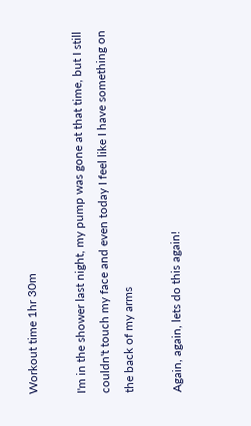Workout time 1hr 30m

I'm in the shower last night, my pump was gone at that time, but I still couldn't touch my face and even today I feel like I have something on the back of my arms

Again, again, lets do this again!